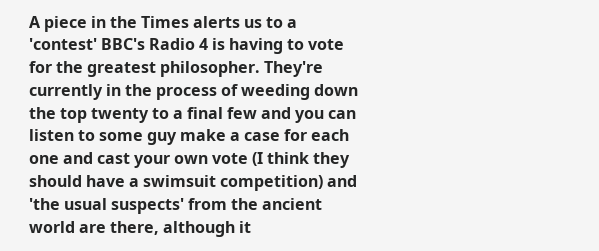A piece in the Times alerts us to a 'contest' BBC's Radio 4 is having to vote for the greatest philosopher. They're currently in the process of weeding down the top twenty to a final few and you can listen to some guy make a case for each one and cast your own vote (I think they should have a swimsuit competition) and 'the usual suspects' from the ancient world are there, although it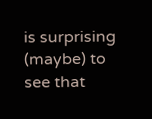is surprising (maybe) to see that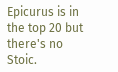Epicurus is in the top 20 but there's no Stoic.